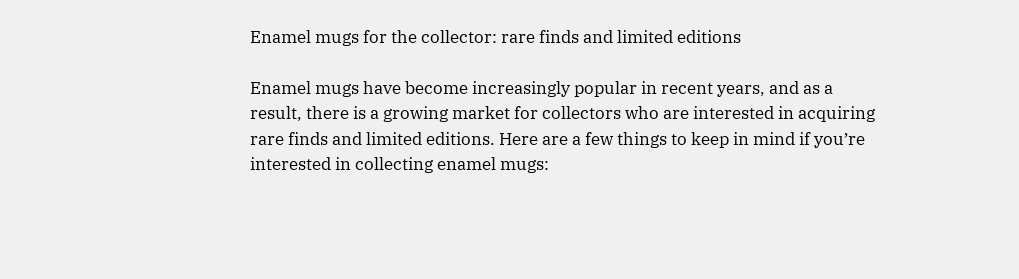Enamel mugs for the collector: rare finds and limited editions

Enamel mugs have become increasingly popular in recent years, and as a result, there is a growing market for collectors who are interested in acquiring rare finds and limited editions. Here are a few things to keep in mind if you’re interested in collecting enamel mugs: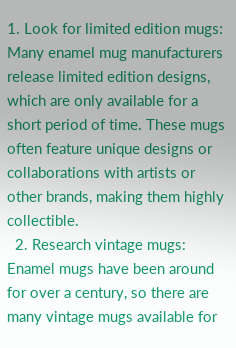1. Look for limited edition mugs: Many enamel mug manufacturers release limited edition designs, which are only available for a short period of time. These mugs often feature unique designs or collaborations with artists or other brands, making them highly collectible.
  2. Research vintage mugs: Enamel mugs have been around for over a century, so there are many vintage mugs available for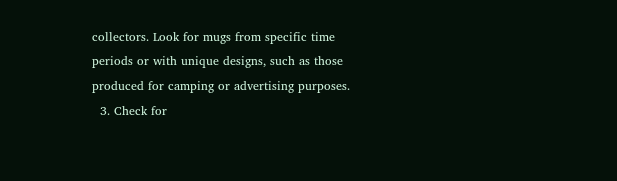collectors. Look for mugs from specific time periods or with unique designs, such as those produced for camping or advertising purposes.
  3. Check for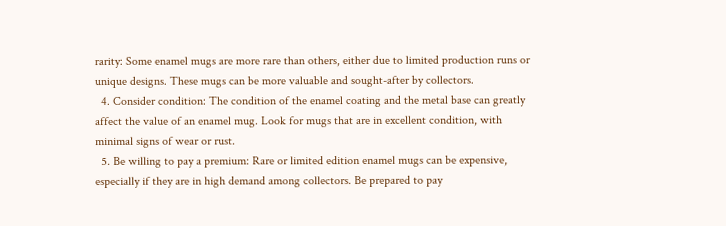rarity: Some enamel mugs are more rare than others, either due to limited production runs or unique designs. These mugs can be more valuable and sought-after by collectors.
  4. Consider condition: The condition of the enamel coating and the metal base can greatly affect the value of an enamel mug. Look for mugs that are in excellent condition, with minimal signs of wear or rust.
  5. Be willing to pay a premium: Rare or limited edition enamel mugs can be expensive, especially if they are in high demand among collectors. Be prepared to pay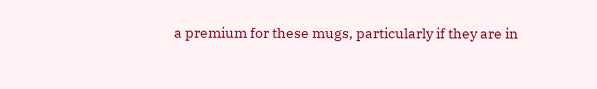a premium for these mugs, particularly if they are in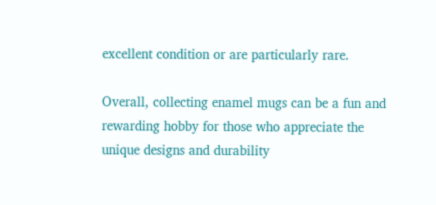excellent condition or are particularly rare.

Overall, collecting enamel mugs can be a fun and rewarding hobby for those who appreciate the unique designs and durability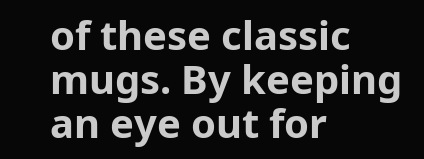of these classic mugs. By keeping an eye out for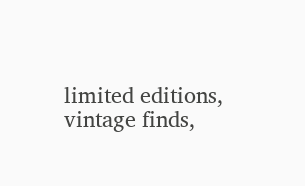limited editions, vintage finds,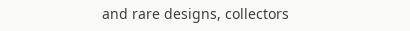and rare designs, collectors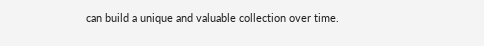can build a unique and valuable collection over time.